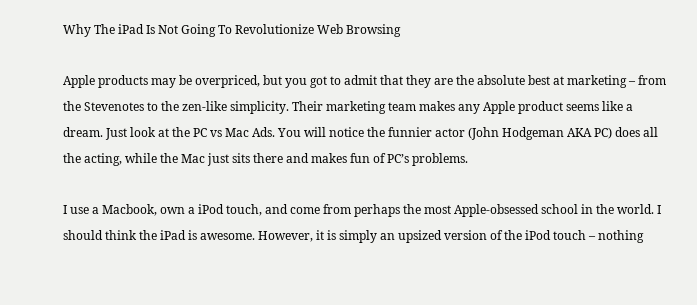Why The iPad Is Not Going To Revolutionize Web Browsing

Apple products may be overpriced, but you got to admit that they are the absolute best at marketing – from the Stevenotes to the zen-like simplicity. Their marketing team makes any Apple product seems like a dream. Just look at the PC vs Mac Ads. You will notice the funnier actor (John Hodgeman AKA PC) does all the acting, while the Mac just sits there and makes fun of PC’s problems.

I use a Macbook, own a iPod touch, and come from perhaps the most Apple-obsessed school in the world. I should think the iPad is awesome. However, it is simply an upsized version of the iPod touch – nothing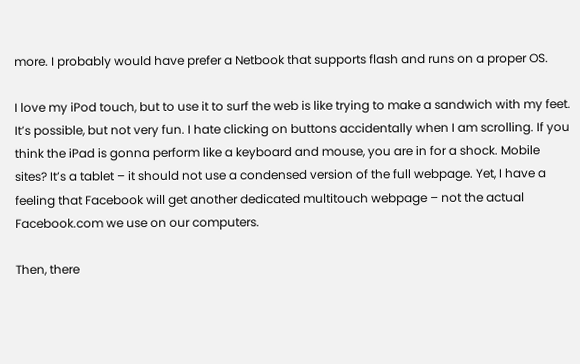more. I probably would have prefer a Netbook that supports flash and runs on a proper OS.

I love my iPod touch, but to use it to surf the web is like trying to make a sandwich with my feet. It’s possible, but not very fun. I hate clicking on buttons accidentally when I am scrolling. If you think the iPad is gonna perform like a keyboard and mouse, you are in for a shock. Mobile sites? It’s a tablet – it should not use a condensed version of the full webpage. Yet, I have a feeling that Facebook will get another dedicated multitouch webpage – not the actual Facebook.com we use on our computers.

Then, there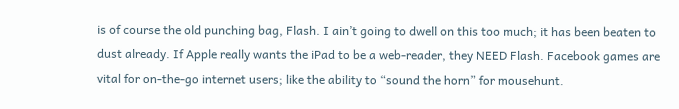is of course the old punching bag, Flash. I ain’t going to dwell on this too much; it has been beaten to dust already. If Apple really wants the iPad to be a web-reader, they NEED Flash. Facebook games are vital for on-the-go internet users; like the ability to “sound the horn” for mousehunt.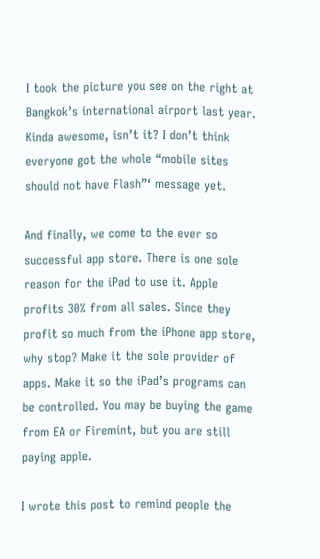I took the picture you see on the right at Bangkok’s international airport last year. Kinda awesome, isn’t it? I don’t think everyone got the whole “mobile sites should not have Flash”‘ message yet.

And finally, we come to the ever so successful app store. There is one sole reason for the iPad to use it. Apple profits 30% from all sales. Since they profit so much from the iPhone app store, why stop? Make it the sole provider of apps. Make it so the iPad’s programs can be controlled. You may be buying the game from EA or Firemint, but you are still paying apple.

I wrote this post to remind people the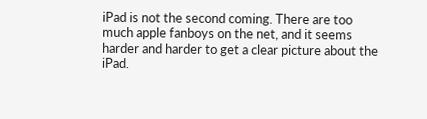iPad is not the second coming. There are too much apple fanboys on the net, and it seems harder and harder to get a clear picture about the iPad.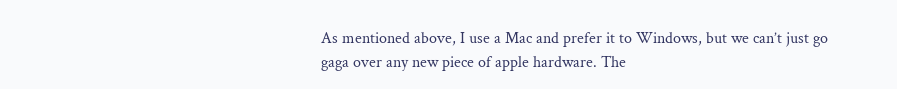As mentioned above, I use a Mac and prefer it to Windows, but we can’t just go gaga over any new piece of apple hardware. The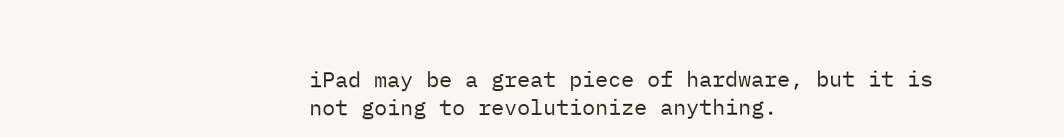iPad may be a great piece of hardware, but it is not going to revolutionize anything.